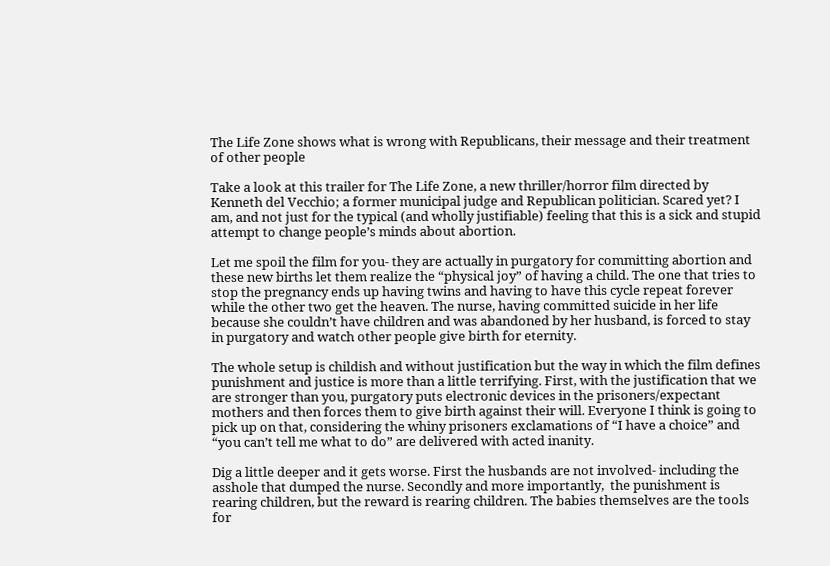The Life Zone shows what is wrong with Republicans, their message and their treatment of other people

Take a look at this trailer for The Life Zone, a new thriller/horror film directed by Kenneth del Vecchio; a former municipal judge and Republican politician. Scared yet? I am, and not just for the typical (and wholly justifiable) feeling that this is a sick and stupid attempt to change people’s minds about abortion.

Let me spoil the film for you- they are actually in purgatory for committing abortion and these new births let them realize the “physical joy” of having a child. The one that tries to stop the pregnancy ends up having twins and having to have this cycle repeat forever while the other two get the heaven. The nurse, having committed suicide in her life because she couldn’t have children and was abandoned by her husband, is forced to stay in purgatory and watch other people give birth for eternity.

The whole setup is childish and without justification but the way in which the film defines punishment and justice is more than a little terrifying. First, with the justification that we are stronger than you, purgatory puts electronic devices in the prisoners/expectant mothers and then forces them to give birth against their will. Everyone I think is going to pick up on that, considering the whiny prisoners exclamations of “I have a choice” and “you can’t tell me what to do” are delivered with acted inanity.

Dig a little deeper and it gets worse. First the husbands are not involved- including the asshole that dumped the nurse. Secondly and more importantly,  the punishment is rearing children, but the reward is rearing children. The babies themselves are the tools for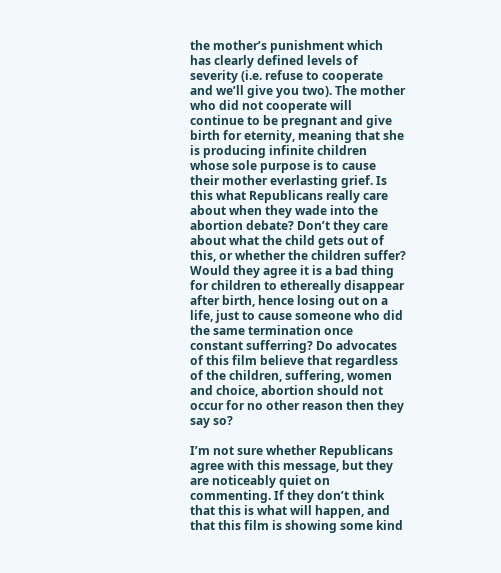the mother’s punishment which has clearly defined levels of severity (i.e. refuse to cooperate and we’ll give you two). The mother who did not cooperate will continue to be pregnant and give birth for eternity, meaning that she is producing infinite children whose sole purpose is to cause their mother everlasting grief. Is this what Republicans really care about when they wade into the abortion debate? Don’t they care about what the child gets out of this, or whether the children suffer? Would they agree it is a bad thing for children to ethereally disappear after birth, hence losing out on a life, just to cause someone who did the same termination once constant sufferring? Do advocates of this film believe that regardless of the children, suffering, women and choice, abortion should not occur for no other reason then they say so?

I’m not sure whether Republicans agree with this message, but they are noticeably quiet on commenting. If they don’t think that this is what will happen, and that this film is showing some kind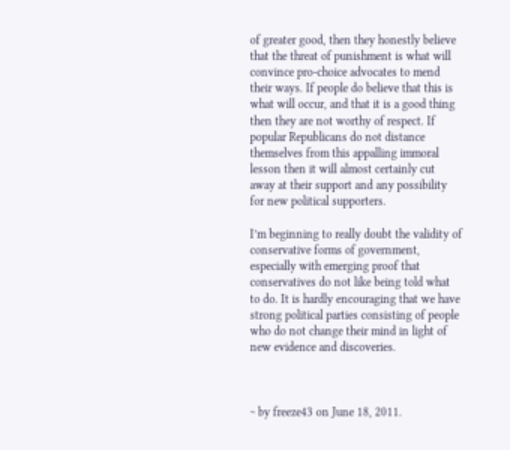of greater good, then they honestly believe that the threat of punishment is what will convince pro-choice advocates to mend their ways. If people do believe that this is what will occur, and that it is a good thing then they are not worthy of respect. If popular Republicans do not distance themselves from this appalling immoral lesson then it will almost certainly cut away at their support and any possibility for new political supporters.

I’m beginning to really doubt the validity of conservative forms of government, especially with emerging proof that conservatives do not like being told what to do. It is hardly encouraging that we have strong political parties consisting of people who do not change their mind in light of new evidence and discoveries.



~ by freeze43 on June 18, 2011.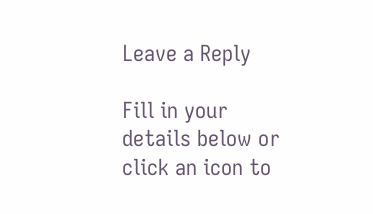Leave a Reply

Fill in your details below or click an icon to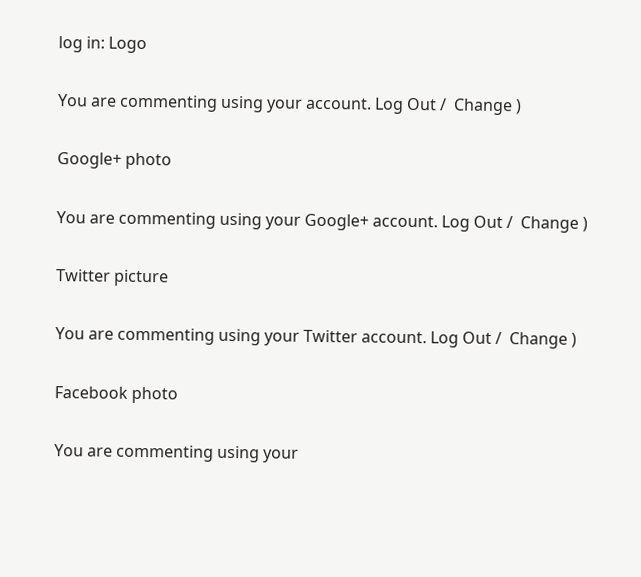log in: Logo

You are commenting using your account. Log Out /  Change )

Google+ photo

You are commenting using your Google+ account. Log Out /  Change )

Twitter picture

You are commenting using your Twitter account. Log Out /  Change )

Facebook photo

You are commenting using your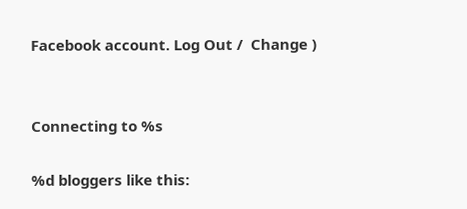Facebook account. Log Out /  Change )


Connecting to %s

%d bloggers like this: